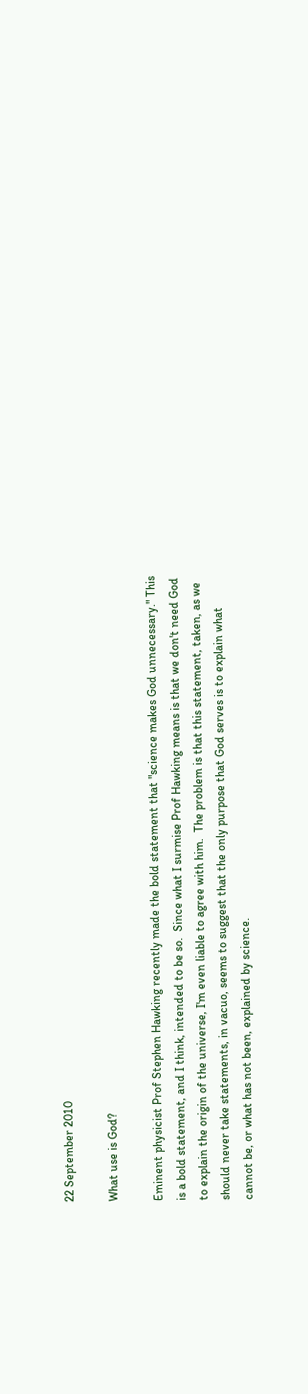22 September 2010

What use is God?

Eminent physicist Prof Stephen Hawking recently made the bold statement that "science makes God unnecessary." This is a bold statement, and I think, intended to be so.  Since what I surmise Prof Hawking means is that we don't need God to explain the origin of the universe, I'm even liable to agree with him.  The problem is that this statement, taken, as we should never take statements, in vacuo, seems to suggest that the only purpose that God serves is to explain what cannot be, or what has not been, explained by science.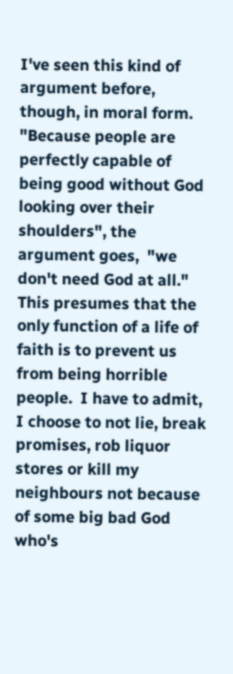I've seen this kind of argument before, though, in moral form.  "Because people are perfectly capable of being good without God looking over their shoulders", the argument goes,  "we don't need God at all."  This presumes that the only function of a life of faith is to prevent us from being horrible people.  I have to admit, I choose to not lie, break promises, rob liquor stores or kill my neighbours not because of some big bad God who's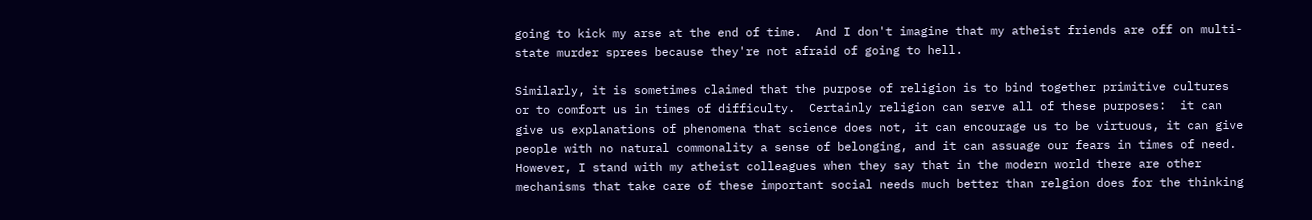going to kick my arse at the end of time.  And I don't imagine that my atheist friends are off on multi-state murder sprees because they're not afraid of going to hell.

Similarly, it is sometimes claimed that the purpose of religion is to bind together primitive cultures or to comfort us in times of difficulty.  Certainly religion can serve all of these purposes:  it can give us explanations of phenomena that science does not, it can encourage us to be virtuous, it can give people with no natural commonality a sense of belonging, and it can assuage our fears in times of need.  However, I stand with my atheist colleagues when they say that in the modern world there are other mechanisms that take care of these important social needs much better than relgion does for the thinking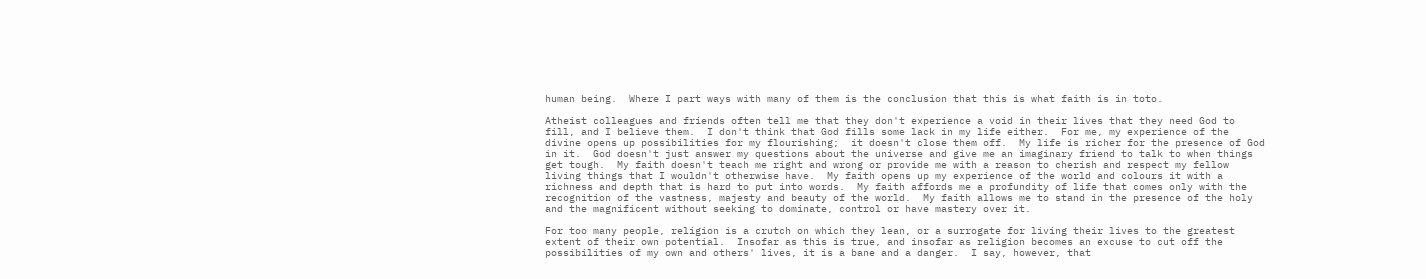human being.  Where I part ways with many of them is the conclusion that this is what faith is in toto.

Atheist colleagues and friends often tell me that they don't experience a void in their lives that they need God to fill, and I believe them.  I don't think that God fills some lack in my life either.  For me, my experience of the divine opens up possibilities for my flourishing;  it doesn't close them off.  My life is richer for the presence of God in it.  God doesn't just answer my questions about the universe and give me an imaginary friend to talk to when things get tough.  My faith doesn't teach me right and wrong or provide me with a reason to cherish and respect my fellow living things that I wouldn't otherwise have.  My faith opens up my experience of the world and colours it with a richness and depth that is hard to put into words.  My faith affords me a profundity of life that comes only with the recognition of the vastness, majesty and beauty of the world.  My faith allows me to stand in the presence of the holy and the magnificent without seeking to dominate, control or have mastery over it.

For too many people, religion is a crutch on which they lean, or a surrogate for living their lives to the greatest extent of their own potential.  Insofar as this is true, and insofar as religion becomes an excuse to cut off the possibilities of my own and others' lives, it is a bane and a danger.  I say, however, that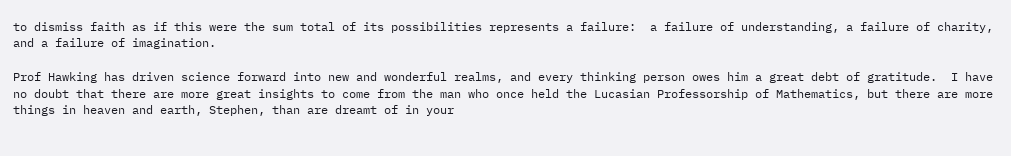to dismiss faith as if this were the sum total of its possibilities represents a failure:  a failure of understanding, a failure of charity, and a failure of imagination.

Prof Hawking has driven science forward into new and wonderful realms, and every thinking person owes him a great debt of gratitude.  I have no doubt that there are more great insights to come from the man who once held the Lucasian Professorship of Mathematics, but there are more things in heaven and earth, Stephen, than are dreamt of in your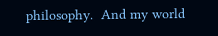philosophy.  And my world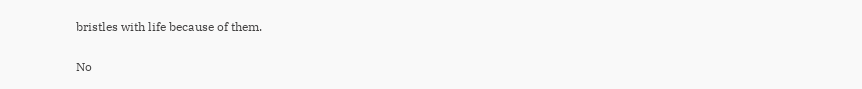bristles with life because of them.

No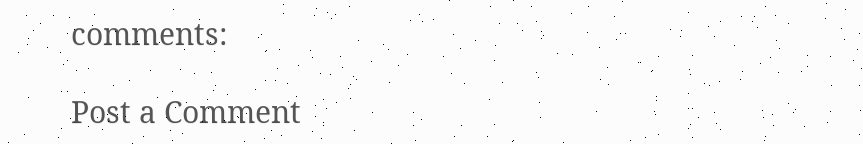comments:

Post a Comment